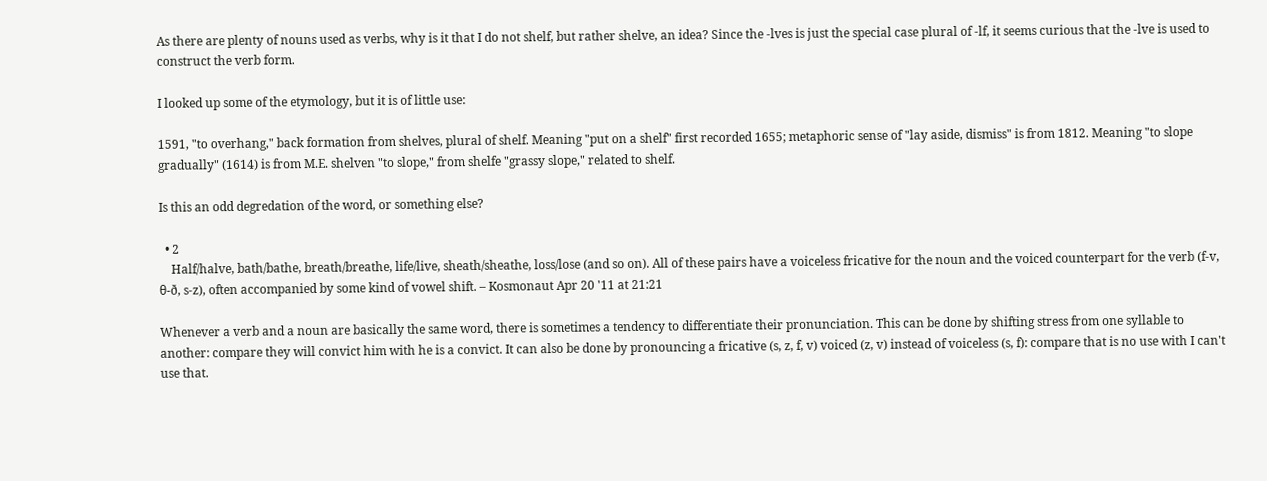As there are plenty of nouns used as verbs, why is it that I do not shelf, but rather shelve, an idea? Since the -lves is just the special case plural of -lf, it seems curious that the -lve is used to construct the verb form.

I looked up some of the etymology, but it is of little use:

1591, "to overhang," back formation from shelves, plural of shelf. Meaning "put on a shelf" first recorded 1655; metaphoric sense of "lay aside, dismiss" is from 1812. Meaning "to slope gradually" (1614) is from M.E. shelven "to slope," from shelfe "grassy slope," related to shelf.

Is this an odd degredation of the word, or something else?

  • 2
    Half/halve, bath/bathe, breath/breathe, life/live, sheath/sheathe, loss/lose (and so on). All of these pairs have a voiceless fricative for the noun and the voiced counterpart for the verb (f-v, θ-ð, s-z), often accompanied by some kind of vowel shift. – Kosmonaut Apr 20 '11 at 21:21

Whenever a verb and a noun are basically the same word, there is sometimes a tendency to differentiate their pronunciation. This can be done by shifting stress from one syllable to another: compare they will convict him with he is a convict. It can also be done by pronouncing a fricative (s, z, f, v) voiced (z, v) instead of voiceless (s, f): compare that is no use with I can't use that.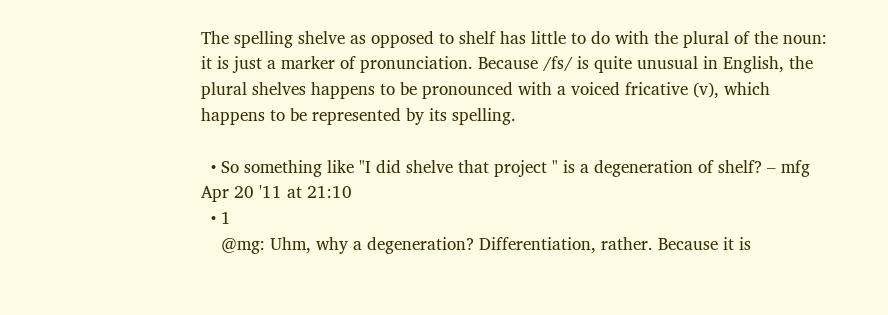The spelling shelve as opposed to shelf has little to do with the plural of the noun: it is just a marker of pronunciation. Because /fs/ is quite unusual in English, the plural shelves happens to be pronounced with a voiced fricative (v), which happens to be represented by its spelling.

  • So something like "I did shelve that project " is a degeneration of shelf? – mfg Apr 20 '11 at 21:10
  • 1
    @mg: Uhm, why a degeneration? Differentiation, rather. Because it is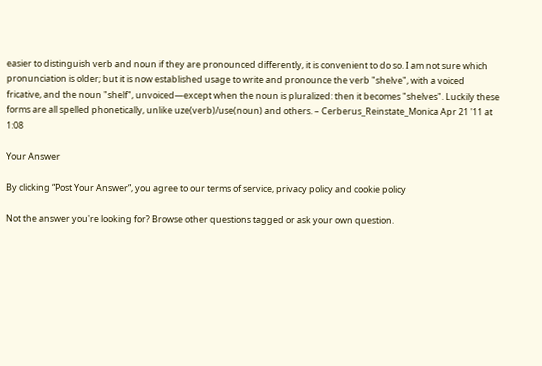easier to distinguish verb and noun if they are pronounced differently, it is convenient to do so. I am not sure which pronunciation is older; but it is now established usage to write and pronounce the verb "shelve", with a voiced fricative, and the noun "shelf", unvoiced—except when the noun is pluralized: then it becomes "shelves". Luckily these forms are all spelled phonetically, unlike uze(verb)/use(noun) and others. – Cerberus_Reinstate_Monica Apr 21 '11 at 1:08

Your Answer

By clicking “Post Your Answer”, you agree to our terms of service, privacy policy and cookie policy

Not the answer you're looking for? Browse other questions tagged or ask your own question.